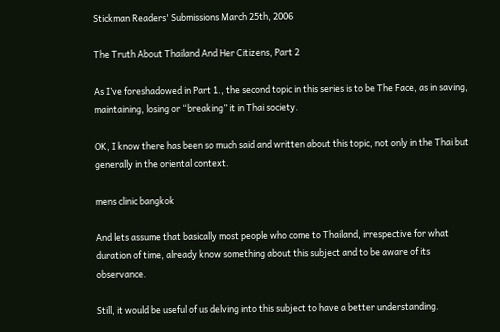Stickman Readers' Submissions March 25th, 2006

The Truth About Thailand And Her Citizens, Part 2

As I’ve foreshadowed in Part 1., the second topic in this series is to be The Face, as in saving, maintaining, losing or “breaking” it in Thai society.

OK, I know there has been so much said and written about this topic, not only in the Thai but generally in the oriental context.

mens clinic bangkok

And lets assume that basically most people who come to Thailand, irrespective for what duration of time, already know something about this subject and to be aware of its observance.

Still, it would be useful of us delving into this subject to have a better understanding.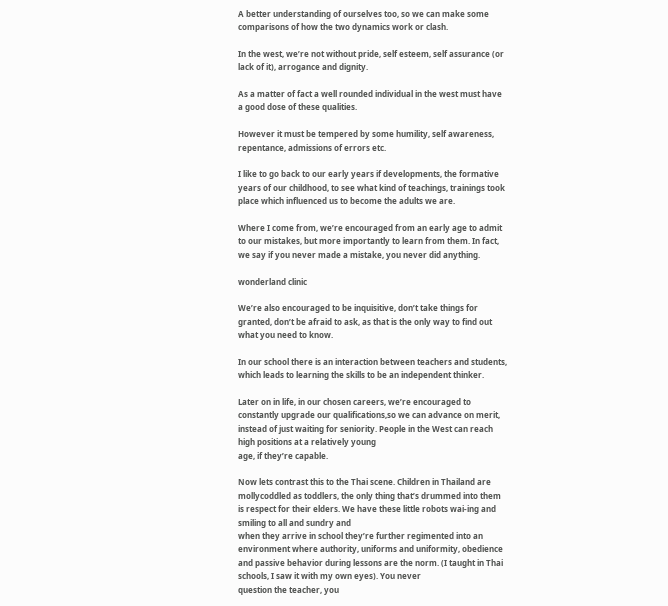A better understanding of ourselves too, so we can make some comparisons of how the two dynamics work or clash.

In the west, we’re not without pride, self esteem, self assurance (or lack of it), arrogance and dignity.

As a matter of fact a well rounded individual in the west must have a good dose of these qualities.

However it must be tempered by some humility, self awareness, repentance, admissions of errors etc.

I like to go back to our early years if developments, the formative years of our childhood, to see what kind of teachings, trainings took place which influenced us to become the adults we are.

Where I come from, we’re encouraged from an early age to admit to our mistakes, but more importantly to learn from them. In fact, we say if you never made a mistake, you never did anything.

wonderland clinic

We’re also encouraged to be inquisitive, don’t take things for granted, don’t be afraid to ask, as that is the only way to find out what you need to know.

In our school there is an interaction between teachers and students, which leads to learning the skills to be an independent thinker.

Later on in life, in our chosen careers, we’re encouraged to constantly upgrade our qualifications,so we can advance on merit, instead of just waiting for seniority. People in the West can reach high positions at a relatively young
age, if they’re capable.

Now lets contrast this to the Thai scene. Children in Thailand are mollycoddled as toddlers, the only thing that’s drummed into them is respect for their elders. We have these little robots wai-ing and smiling to all and sundry and
when they arrive in school they’re further regimented into an environment where authority, uniforms and uniformity, obedience and passive behavior during lessons are the norm. (I taught in Thai schools, I saw it with my own eyes). You never
question the teacher, you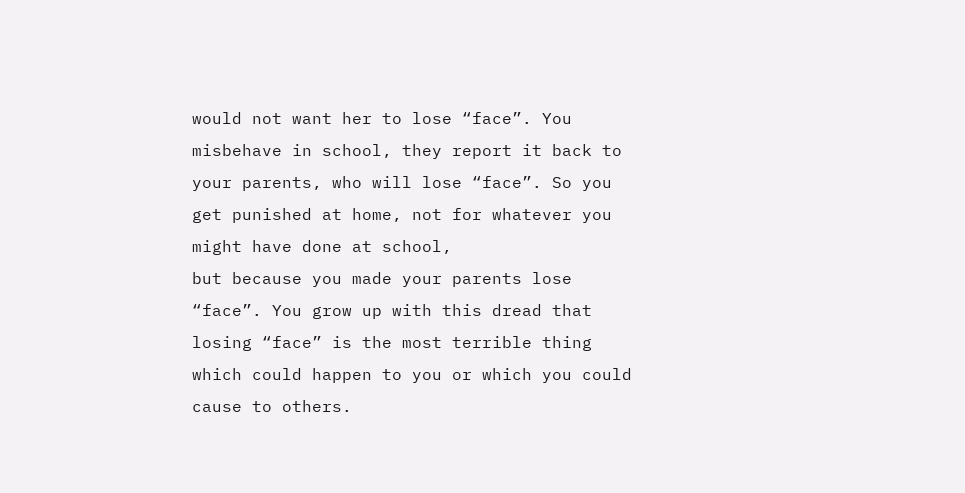would not want her to lose “face”. You misbehave in school, they report it back to your parents, who will lose “face”. So you get punished at home, not for whatever you might have done at school,
but because you made your parents lose “face”. You grow up with this dread that losing “face” is the most terrible thing which could happen to you or which you could cause to others.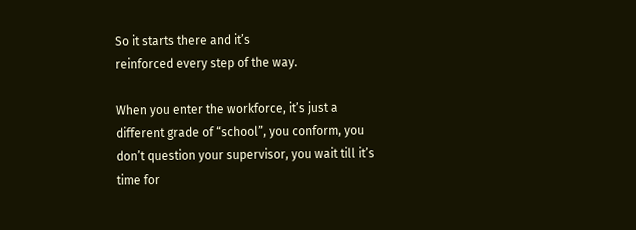So it starts there and it’s
reinforced every step of the way.

When you enter the workforce, it’s just a different grade of “school”, you conform, you don’t question your supervisor, you wait till it’s time for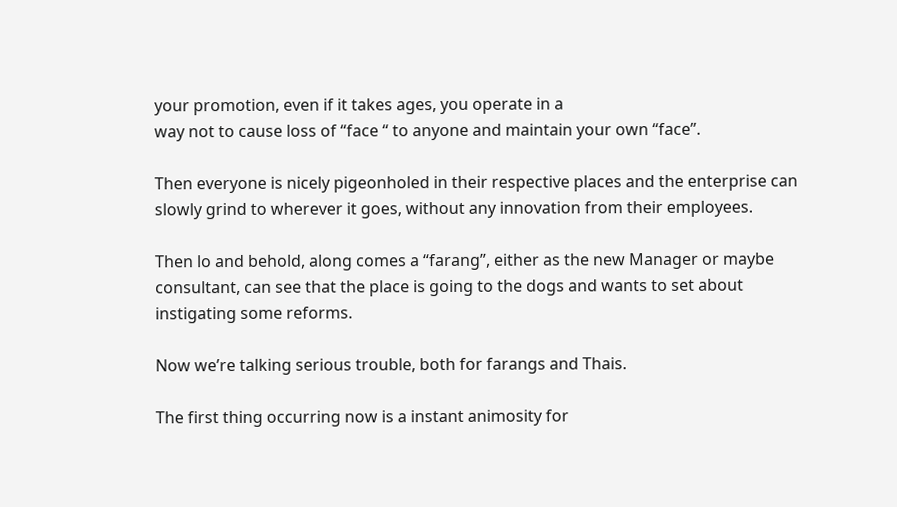your promotion, even if it takes ages, you operate in a
way not to cause loss of “face “ to anyone and maintain your own “face”.

Then everyone is nicely pigeonholed in their respective places and the enterprise can slowly grind to wherever it goes, without any innovation from their employees.

Then lo and behold, along comes a “farang”, either as the new Manager or maybe consultant, can see that the place is going to the dogs and wants to set about instigating some reforms.

Now we’re talking serious trouble, both for farangs and Thais.

The first thing occurring now is a instant animosity for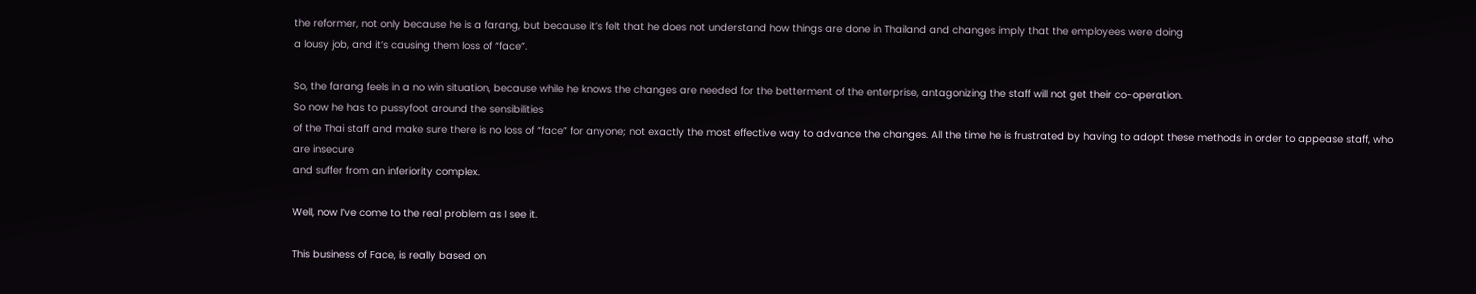the reformer, not only because he is a farang, but because it’s felt that he does not understand how things are done in Thailand and changes imply that the employees were doing
a lousy job, and it’s causing them loss of “face”.

So, the farang feels in a no win situation, because while he knows the changes are needed for the betterment of the enterprise, antagonizing the staff will not get their co-operation.
So now he has to pussyfoot around the sensibilities
of the Thai staff and make sure there is no loss of “face” for anyone; not exactly the most effective way to advance the changes. All the time he is frustrated by having to adopt these methods in order to appease staff, who are insecure
and suffer from an inferiority complex.

Well, now I’ve come to the real problem as I see it.

This business of Face, is really based on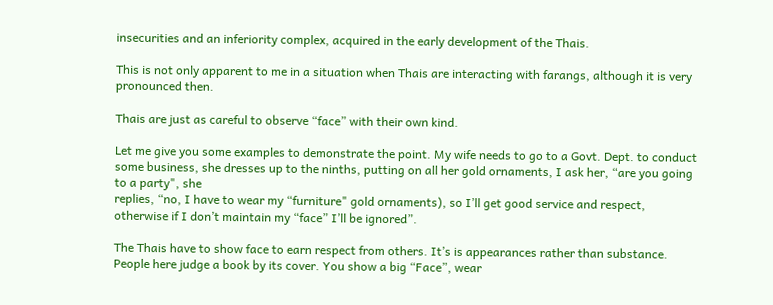insecurities and an inferiority complex, acquired in the early development of the Thais.

This is not only apparent to me in a situation when Thais are interacting with farangs, although it is very pronounced then.

Thais are just as careful to observe “face” with their own kind.

Let me give you some examples to demonstrate the point. My wife needs to go to a Govt. Dept. to conduct some business, she dresses up to the ninths, putting on all her gold ornaments, I ask her, “are you going to a party", she
replies, “no, I have to wear my “furniture" gold ornaments), so I’ll get good service and respect, otherwise if I don’t maintain my “face” I’ll be ignored”.

The Thais have to show face to earn respect from others. It’s is appearances rather than substance. People here judge a book by its cover. You show a big “Face”, wear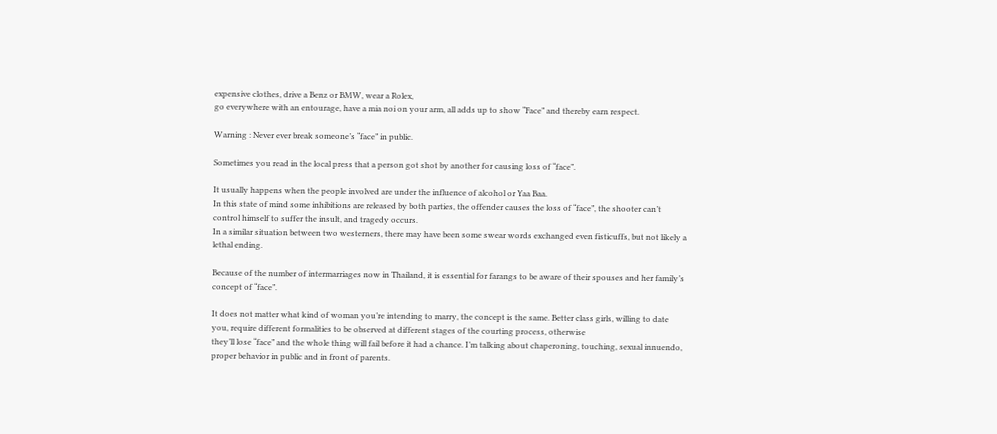expensive clothes, drive a Benz or BMW, wear a Rolex,
go everywhere with an entourage, have a mia noi on your arm, all adds up to show “Face” and thereby earn respect.

Warning : Never ever break someone’s “face” in public.

Sometimes you read in the local press that a person got shot by another for causing loss of “face”.

It usually happens when the people involved are under the influence of alcohol or Yaa Baa.
In this state of mind some inhibitions are released by both parties, the offender causes the loss of “face”, the shooter can’t
control himself to suffer the insult, and tragedy occurs.
In a similar situation between two westerners, there may have been some swear words exchanged even fisticuffs, but not likely a lethal ending.

Because of the number of intermarriages now in Thailand, it is essential for farangs to be aware of their spouses and her family’s concept of “face”.

It does not matter what kind of woman you’re intending to marry, the concept is the same. Better class girls, willing to date you, require different formalities to be observed at different stages of the courting process, otherwise
they’ll lose “face” and the whole thing will fail before it had a chance. I’m talking about chaperoning, touching, sexual innuendo, proper behavior in public and in front of parents.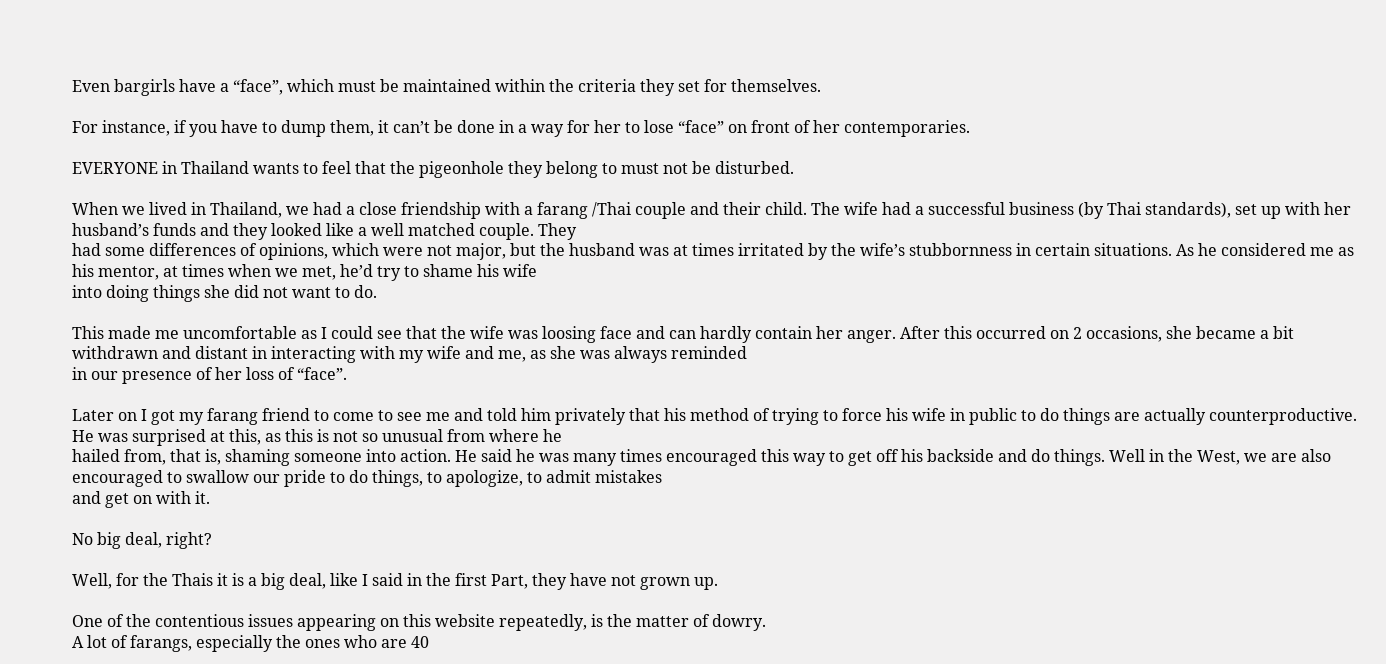Even bargirls have a “face”, which must be maintained within the criteria they set for themselves.

For instance, if you have to dump them, it can’t be done in a way for her to lose “face” on front of her contemporaries.

EVERYONE in Thailand wants to feel that the pigeonhole they belong to must not be disturbed.

When we lived in Thailand, we had a close friendship with a farang /Thai couple and their child. The wife had a successful business (by Thai standards), set up with her husband’s funds and they looked like a well matched couple. They
had some differences of opinions, which were not major, but the husband was at times irritated by the wife’s stubbornness in certain situations. As he considered me as his mentor, at times when we met, he’d try to shame his wife
into doing things she did not want to do.

This made me uncomfortable as I could see that the wife was loosing face and can hardly contain her anger. After this occurred on 2 occasions, she became a bit withdrawn and distant in interacting with my wife and me, as she was always reminded
in our presence of her loss of “face”.

Later on I got my farang friend to come to see me and told him privately that his method of trying to force his wife in public to do things are actually counterproductive. He was surprised at this, as this is not so unusual from where he
hailed from, that is, shaming someone into action. He said he was many times encouraged this way to get off his backside and do things. Well in the West, we are also encouraged to swallow our pride to do things, to apologize, to admit mistakes
and get on with it.

No big deal, right?

Well, for the Thais it is a big deal, like I said in the first Part, they have not grown up.

One of the contentious issues appearing on this website repeatedly, is the matter of dowry.
A lot of farangs, especially the ones who are 40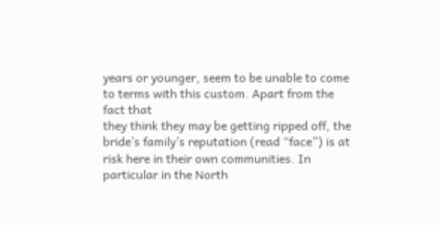years or younger, seem to be unable to come to terms with this custom. Apart from the fact that
they think they may be getting ripped off, the bride’s family’s reputation (read “face”) is at risk here in their own communities. In particular in the North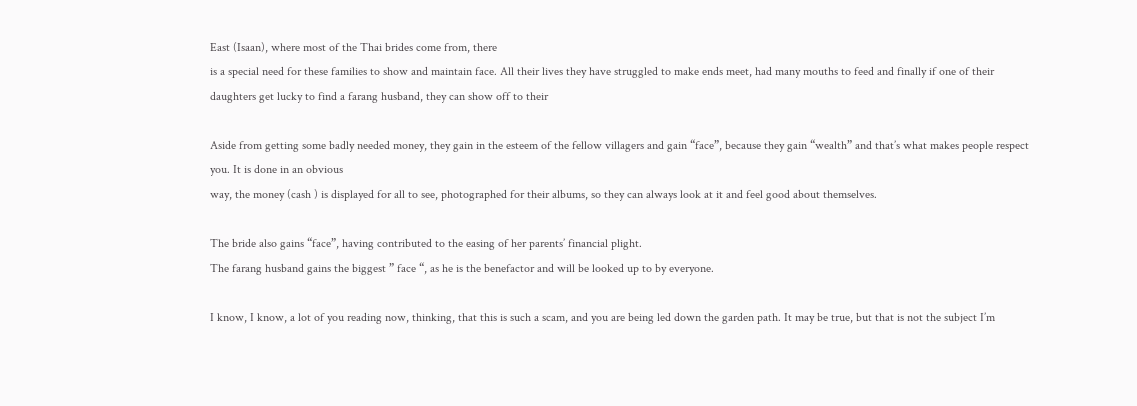East (Isaan), where most of the Thai brides come from, there
is a special need for these families to show and maintain face. All their lives they have struggled to make ends meet, had many mouths to feed and finally if one of their daughters get lucky to find a farang husband, they can show off to their

Aside from getting some badly needed money, they gain in the esteem of the fellow villagers and gain “face”, because they gain “wealth” and that’s what makes people respect you. It is done in an obvious
way, the money (cash ) is displayed for all to see, photographed for their albums, so they can always look at it and feel good about themselves.

The bride also gains “face”, having contributed to the easing of her parents’ financial plight.
The farang husband gains the biggest ” face “, as he is the benefactor and will be looked up to by everyone.

I know, I know, a lot of you reading now, thinking, that this is such a scam, and you are being led down the garden path. It may be true, but that is not the subject I’m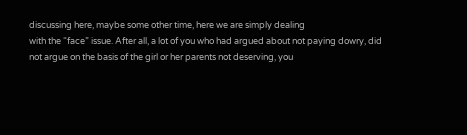discussing here, maybe some other time, here we are simply dealing
with the “face” issue. After all, a lot of you who had argued about not paying dowry, did not argue on the basis of the girl or her parents not deserving, you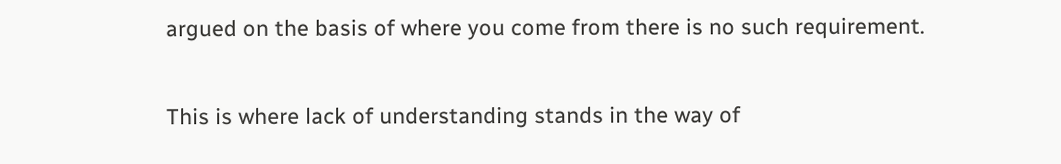argued on the basis of where you come from there is no such requirement.

This is where lack of understanding stands in the way of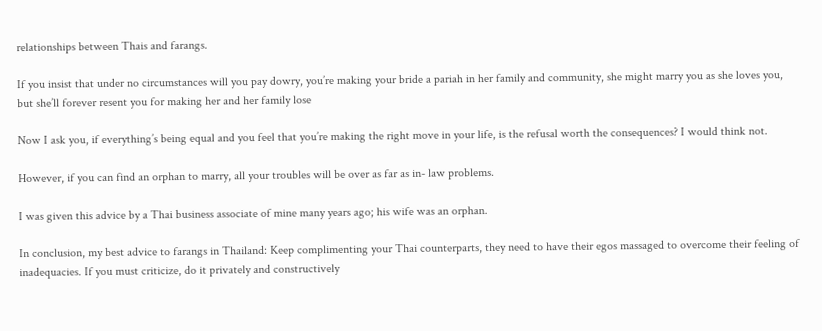relationships between Thais and farangs.

If you insist that under no circumstances will you pay dowry, you’re making your bride a pariah in her family and community, she might marry you as she loves you, but she’ll forever resent you for making her and her family lose

Now I ask you, if everything’s being equal and you feel that you’re making the right move in your life, is the refusal worth the consequences? I would think not.

However, if you can find an orphan to marry, all your troubles will be over as far as in- law problems.

I was given this advice by a Thai business associate of mine many years ago; his wife was an orphan.

In conclusion, my best advice to farangs in Thailand: Keep complimenting your Thai counterparts, they need to have their egos massaged to overcome their feeling of inadequacies. If you must criticize, do it privately and constructively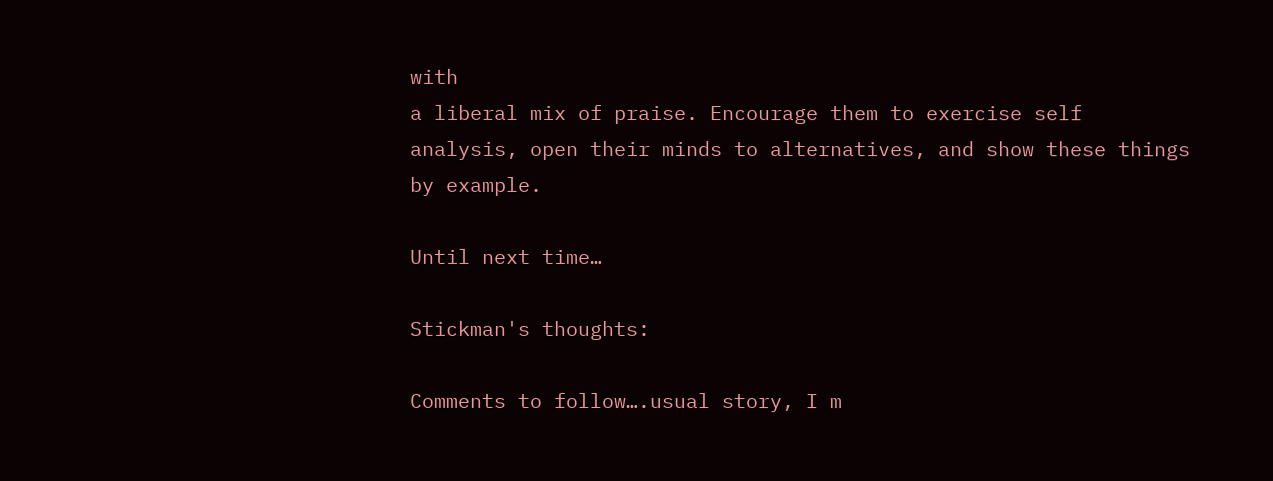with
a liberal mix of praise. Encourage them to exercise self analysis, open their minds to alternatives, and show these things by example.

Until next time…

Stickman's thoughts:

Comments to follow….usual story, I m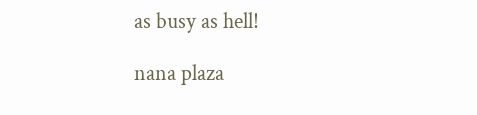as busy as hell!

nana plaza